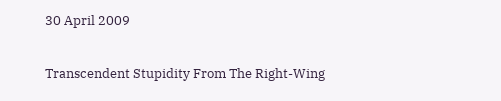30 April 2009

Transcendent Stupidity From The Right-Wing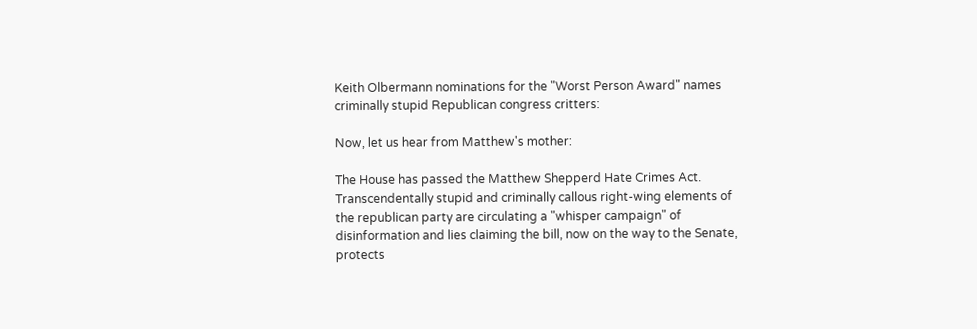Keith Olbermann nominations for the "Worst Person Award" names criminally stupid Republican congress critters:

Now, let us hear from Matthew's mother:

The House has passed the Matthew Shepperd Hate Crimes Act. Transcendentally stupid and criminally callous right-wing elements of the republican party are circulating a "whisper campaign" of disinformation and lies claiming the bill, now on the way to the Senate, protects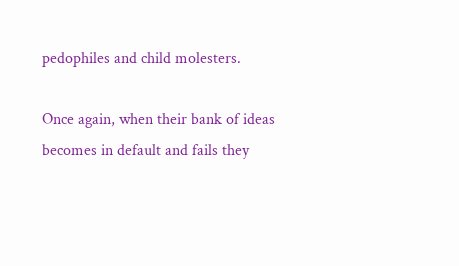pedophiles and child molesters.

Once again, when their bank of ideas becomes in default and fails they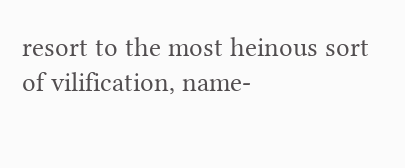resort to the most heinous sort of vilification, name-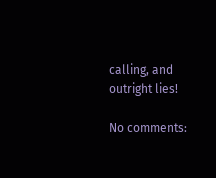calling, and outright lies!

No comments: